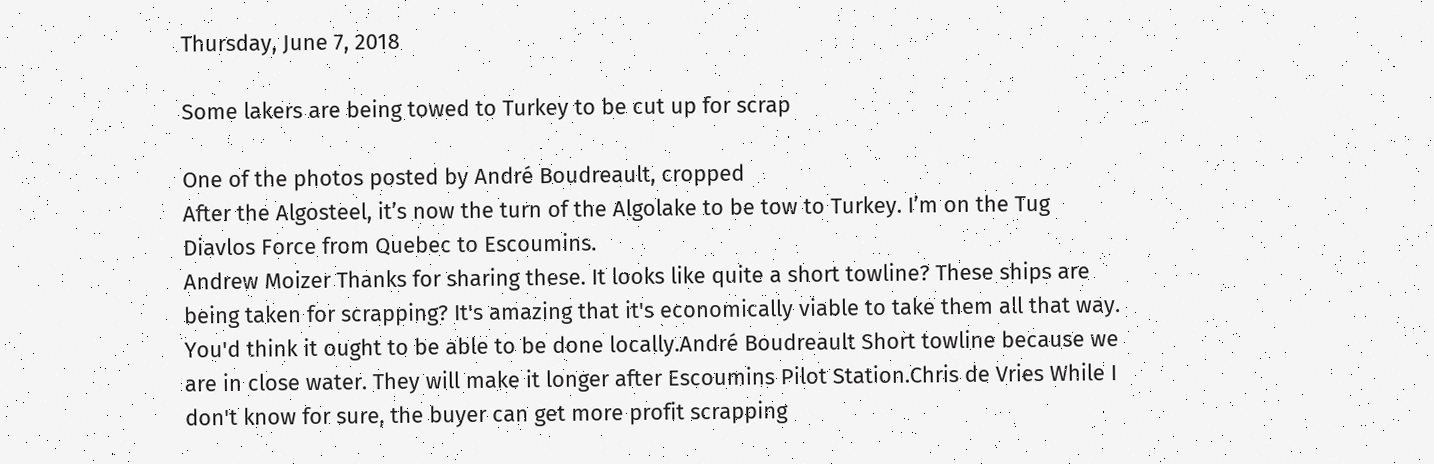Thursday, June 7, 2018

Some lakers are being towed to Turkey to be cut up for scrap

One of the photos posted by André Boudreault, cropped
After the Algosteel, it’s now the turn of the Algolake to be tow to Turkey. I’m on the Tug Diavlos Force from Quebec to Escoumins.
Andrew Moizer Thanks for sharing these. It looks like quite a short towline? These ships are being taken for scrapping? It's amazing that it's economically viable to take them all that way. You'd think it ought to be able to be done locally.André Boudreault Short towline because we are in close water. They will make it longer after Escoumins Pilot Station.Chris de Vries While I don't know for sure, the buyer can get more profit scrapping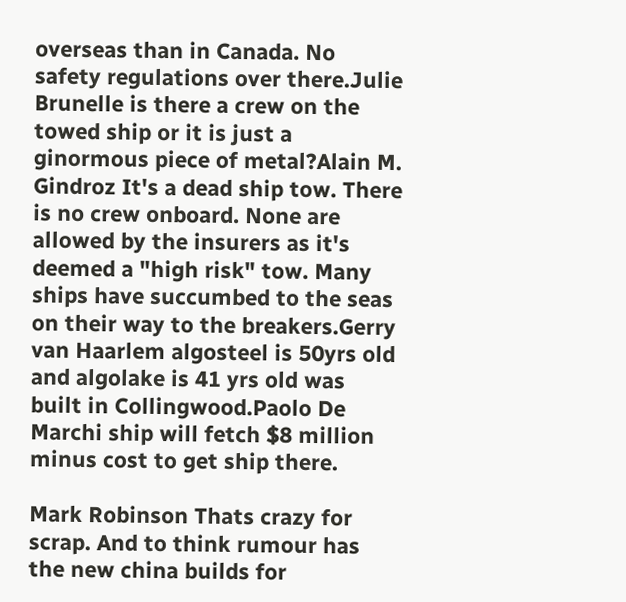overseas than in Canada. No safety regulations over there.Julie Brunelle is there a crew on the towed ship or it is just a ginormous piece of metal?Alain M. Gindroz It's a dead ship tow. There is no crew onboard. None are allowed by the insurers as it's deemed a "high risk" tow. Many ships have succumbed to the seas on their way to the breakers.Gerry van Haarlem algosteel is 50yrs old and algolake is 41 yrs old was built in Collingwood.Paolo De Marchi ship will fetch $8 million minus cost to get ship there.

Mark Robinson Thats crazy for scrap. And to think rumour has the new china builds for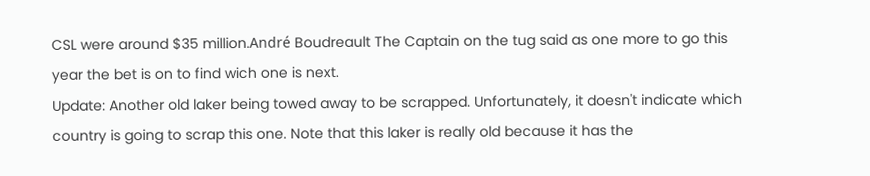CSL were around $35 million.André Boudreault The Captain on the tug said as one more to go this year the bet is on to find wich one is next.
Update: Another old laker being towed away to be scrapped. Unfortunately, it doesn't indicate which country is going to scrap this one. Note that this laker is really old because it has the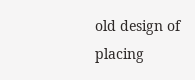old design of placing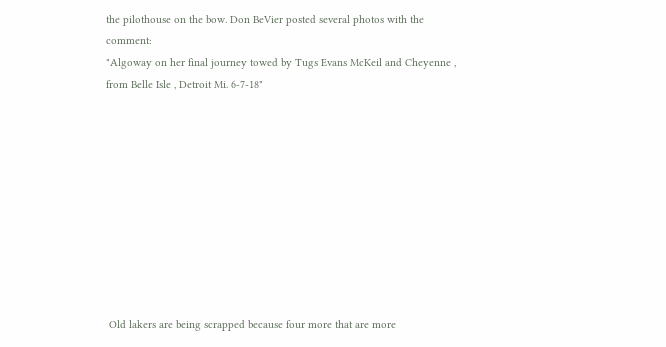the pilothouse on the bow. Don BeVier posted several photos with the comment:
"Algoway on her final journey towed by Tugs Evans McKeil and Cheyenne , from Belle Isle , Detroit Mi. 6-7-18"










 Old lakers are being scrapped because four more that are more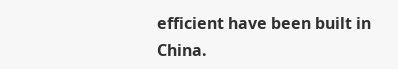efficient have been built in China.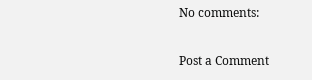No comments:

Post a Comment